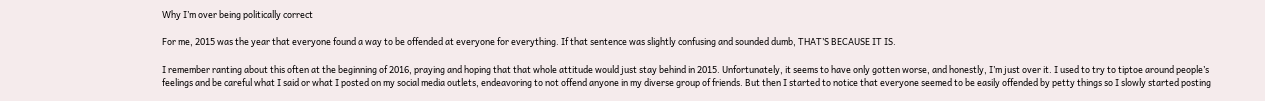Why I’m over being politically correct

For me, 2015 was the year that everyone found a way to be offended at everyone for everything. If that sentence was slightly confusing and sounded dumb, THAT’S BECAUSE IT IS.

I remember ranting about this often at the beginning of 2016, praying and hoping that that whole attitude would just stay behind in 2015. Unfortunately, it seems to have only gotten worse, and honestly, I’m just over it. I used to try to tiptoe around people’s feelings and be careful what I said or what I posted on my social media outlets, endeavoring to not offend anyone in my diverse group of friends. But then I started to notice that everyone seemed to be easily offended by petty things so I slowly started posting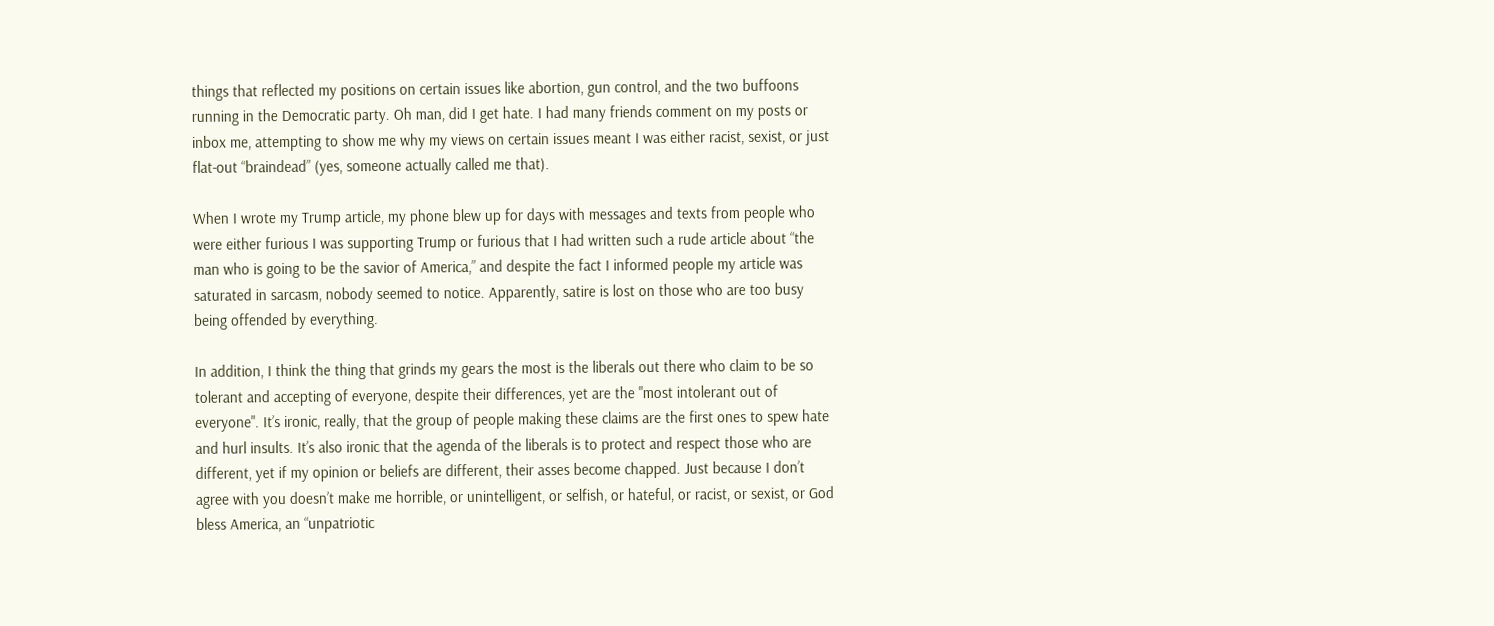things that reflected my positions on certain issues like abortion, gun control, and the two buffoons running in the Democratic party. Oh man, did I get hate. I had many friends comment on my posts or inbox me, attempting to show me why my views on certain issues meant I was either racist, sexist, or just flat-out “braindead” (yes, someone actually called me that).

When I wrote my Trump article, my phone blew up for days with messages and texts from people who were either furious I was supporting Trump or furious that I had written such a rude article about “the man who is going to be the savior of America,” and despite the fact I informed people my article was saturated in sarcasm, nobody seemed to notice. Apparently, satire is lost on those who are too busy being offended by everything.

In addition, I think the thing that grinds my gears the most is the liberals out there who claim to be so tolerant and accepting of everyone, despite their differences, yet are the "most intolerant out of everyone". It’s ironic, really, that the group of people making these claims are the first ones to spew hate and hurl insults. It’s also ironic that the agenda of the liberals is to protect and respect those who are different, yet if my opinion or beliefs are different, their asses become chapped. Just because I don’t agree with you doesn’t make me horrible, or unintelligent, or selfish, or hateful, or racist, or sexist, or God bless America, an “unpatriotic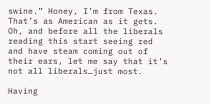swine.” Honey, I’m from Texas. That’s as American as it gets. Oh, and before all the liberals reading this start seeing red and have steam coming out of their ears, let me say that it’s not all liberals…just most.

Having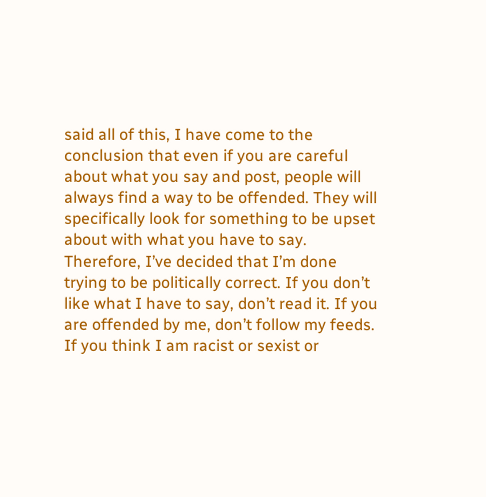said all of this, I have come to the conclusion that even if you are careful about what you say and post, people will always find a way to be offended. They will specifically look for something to be upset about with what you have to say. Therefore, I’ve decided that I’m done trying to be politically correct. If you don’t like what I have to say, don’t read it. If you are offended by me, don’t follow my feeds. If you think I am racist or sexist or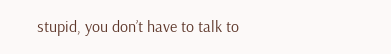stupid, you don’t have to talk to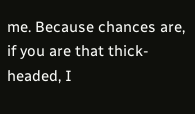me. Because chances are, if you are that thick-headed, I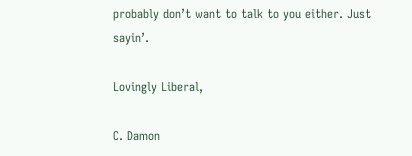probably don’t want to talk to you either. Just sayin’.

Lovingly Liberal,

C. Damon